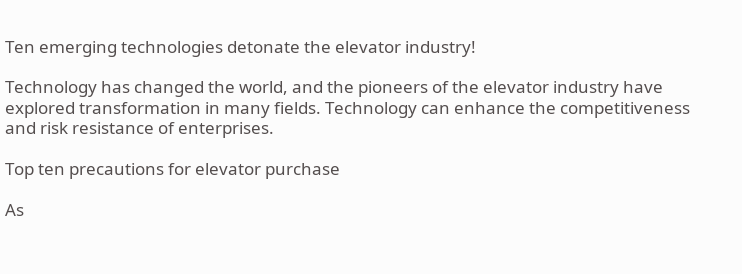Ten emerging technologies detonate the elevator industry!

Technology has changed the world, and the pioneers of the elevator industry have explored transformation in many fields. Technology can enhance the competitiveness and risk resistance of enterprises.

Top ten precautions for elevator purchase

As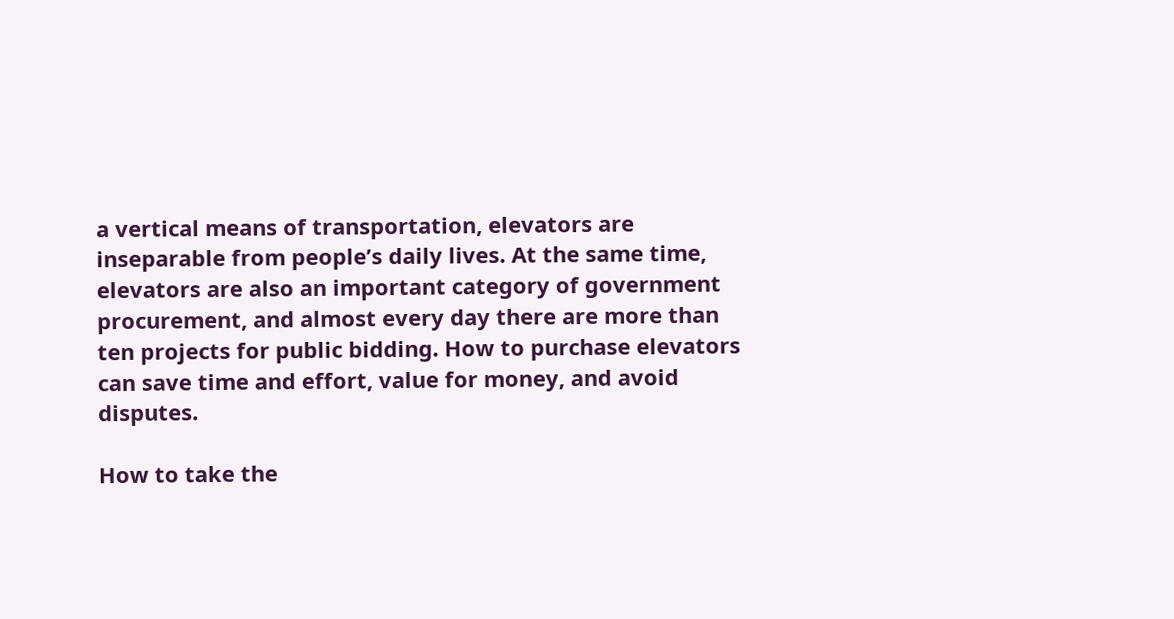a vertical means of transportation, elevators are inseparable from people’s daily lives. At the same time, elevators are also an important category of government procurement, and almost every day there are more than ten projects for public bidding. How to purchase elevators can save time and effort, value for money, and avoid disputes.

How to take the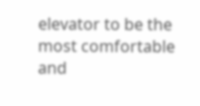elevator to be the most comfortable and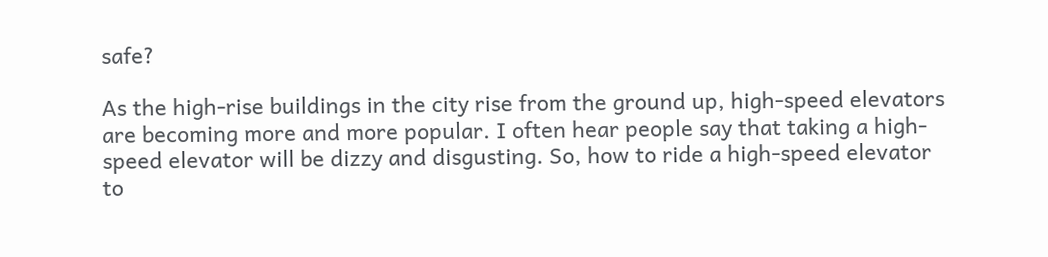safe?

As the high-rise buildings in the city rise from the ground up, high-speed elevators are becoming more and more popular. I often hear people say that taking a high-speed elevator will be dizzy and disgusting. So, how to ride a high-speed elevator to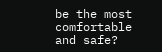be the most comfortable and safe?